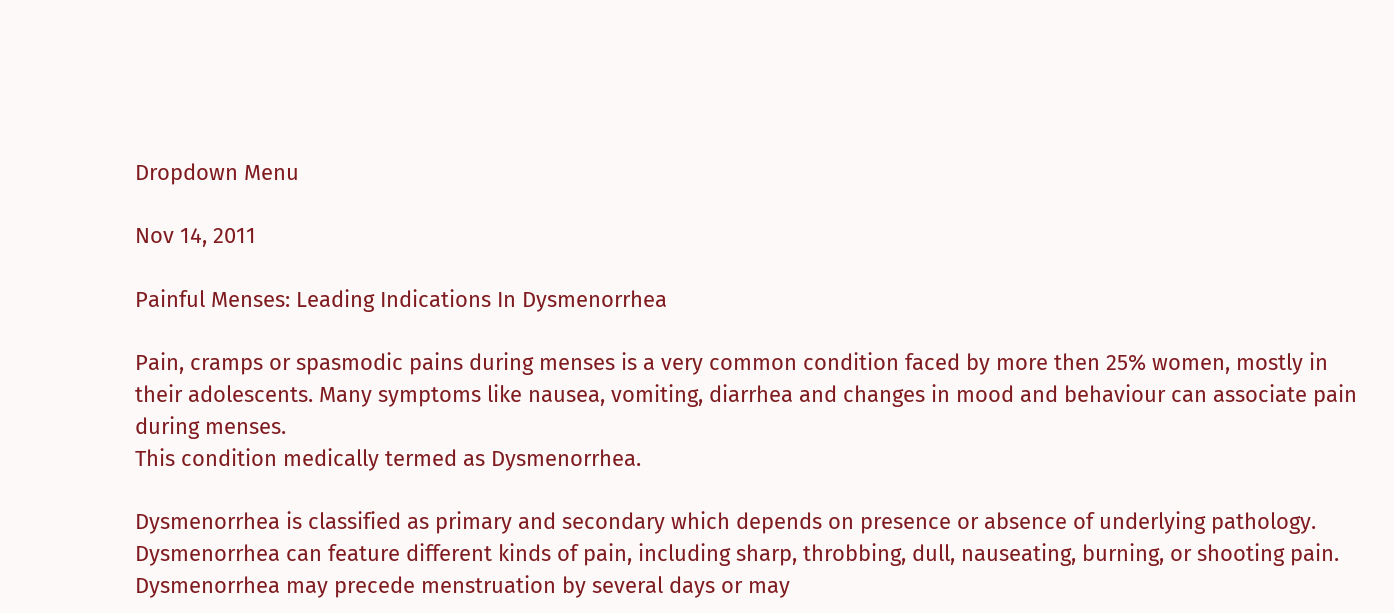Dropdown Menu

Nov 14, 2011

Painful Menses: Leading Indications In Dysmenorrhea

Pain, cramps or spasmodic pains during menses is a very common condition faced by more then 25% women, mostly in their adolescents. Many symptoms like nausea, vomiting, diarrhea and changes in mood and behaviour can associate pain during menses.
This condition medically termed as Dysmenorrhea.

Dysmenorrhea is classified as primary and secondary which depends on presence or absence of underlying pathology. Dysmenorrhea can feature different kinds of pain, including sharp, throbbing, dull, nauseating, burning, or shooting pain. Dysmenorrhea may precede menstruation by several days or may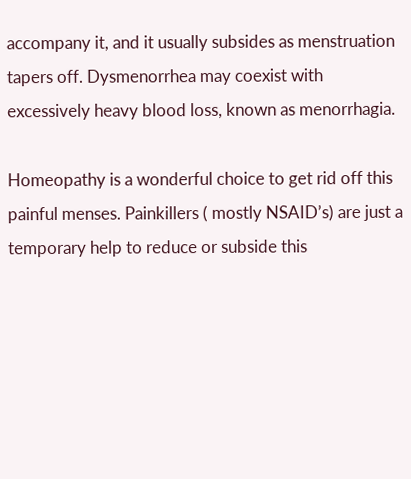accompany it, and it usually subsides as menstruation tapers off. Dysmenorrhea may coexist with excessively heavy blood loss, known as menorrhagia.

Homeopathy is a wonderful choice to get rid off this painful menses. Painkillers ( mostly NSAID’s) are just a temporary help to reduce or subside this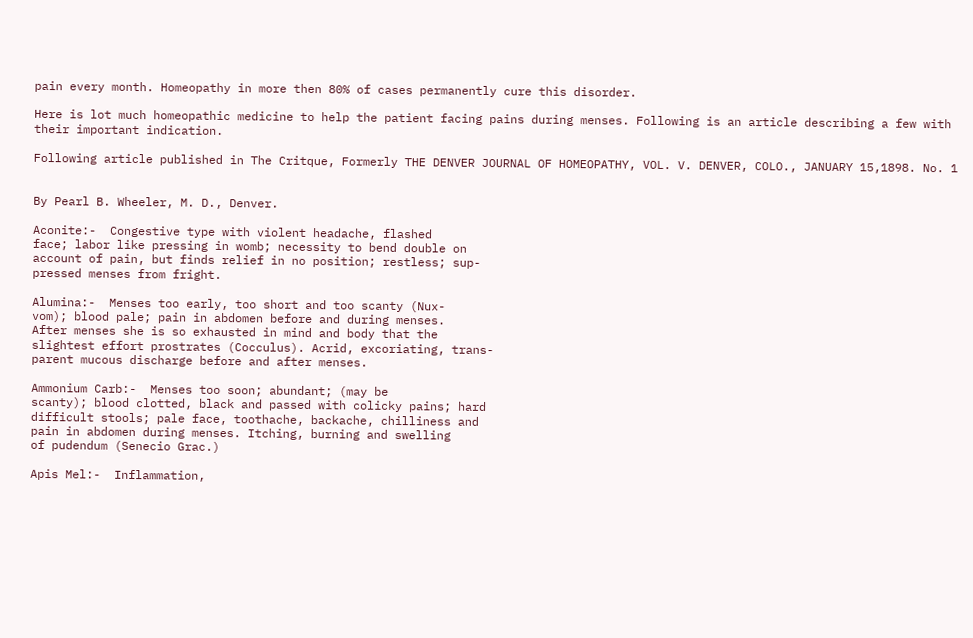pain every month. Homeopathy in more then 80% of cases permanently cure this disorder.

Here is lot much homeopathic medicine to help the patient facing pains during menses. Following is an article describing a few with their important indication.

Following article published in The Critque, Formerly THE DENVER JOURNAL OF HOMEOPATHY, VOL. V. DENVER, COLO., JANUARY 15,1898. No. 1


By Pearl B. Wheeler, M. D., Denver.

Aconite:-  Congestive type with violent headache, flashed
face; labor like pressing in womb; necessity to bend double on
account of pain, but finds relief in no position; restless; sup-
pressed menses from fright.

Alumina:-  Menses too early, too short and too scanty (Nux-
vom); blood pale; pain in abdomen before and during menses.
After menses she is so exhausted in mind and body that the
slightest effort prostrates (Cocculus). Acrid, excoriating, trans-
parent mucous discharge before and after menses.

Ammonium Carb:-  Menses too soon; abundant; (may be
scanty); blood clotted, black and passed with colicky pains; hard
difficult stools; pale face, toothache, backache, chilliness and
pain in abdomen during menses. Itching, burning and swelling
of pudendum (Senecio Grac.)

Apis Mel:-  Inflammation,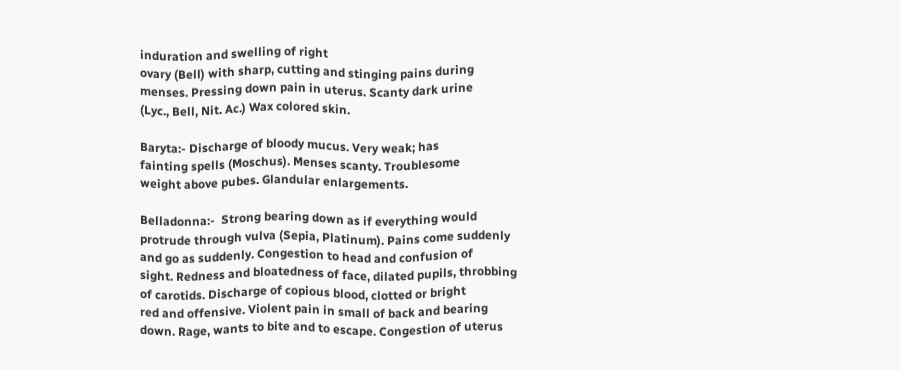induration and swelling of right
ovary (Bell) with sharp, cutting and stinging pains during
menses. Pressing down pain in uterus. Scanty dark urine
(Lyc., Bell, Nit. Ac.) Wax colored skin.

Baryta:- Discharge of bloody mucus. Very weak; has
fainting spells (Moschus). Menses scanty. Troublesome
weight above pubes. Glandular enlargements.

Belladonna:-  Strong bearing down as if everything would
protrude through vulva (Sepia, Platinum). Pains come suddenly
and go as suddenly. Congestion to head and confusion of
sight. Redness and bloatedness of face, dilated pupils, throbbing
of carotids. Discharge of copious blood, clotted or bright
red and offensive. Violent pain in small of back and bearing
down. Rage, wants to bite and to escape. Congestion of uterus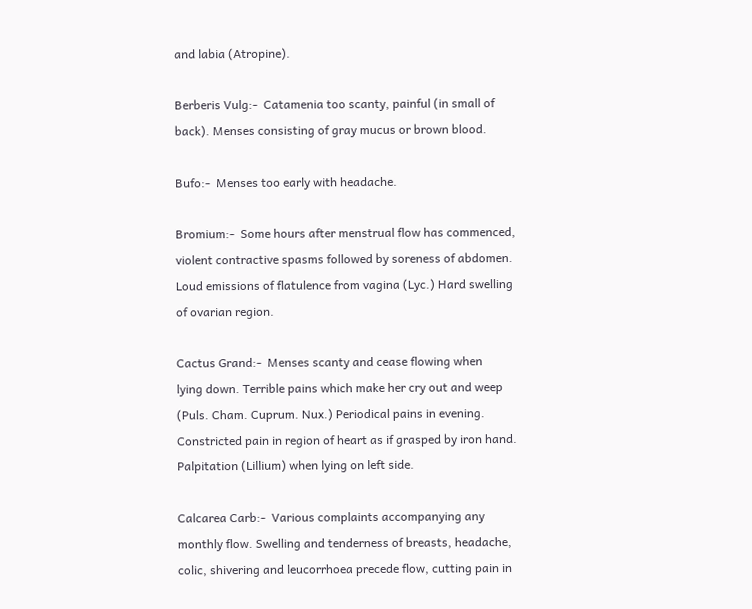and labia (Atropine).

Berberis Vulg:-  Catamenia too scanty, painful (in small of
back). Menses consisting of gray mucus or brown blood.

Bufo:-  Menses too early with headache.

Bromium:-  Some hours after menstrual flow has commenced,
violent contractive spasms followed by soreness of abdomen.
Loud emissions of flatulence from vagina (Lyc.) Hard swelling
of ovarian region.

Cactus Grand:-  Menses scanty and cease flowing when
lying down. Terrible pains which make her cry out and weep
(Puls. Cham. Cuprum. Nux.) Periodical pains in evening.
Constricted pain in region of heart as if grasped by iron hand.
Palpitation (Lillium) when lying on left side.

Calcarea Carb:-  Various complaints accompanying any
monthly flow. Swelling and tenderness of breasts, headache,
colic, shivering and leucorrhoea precede flow, cutting pain in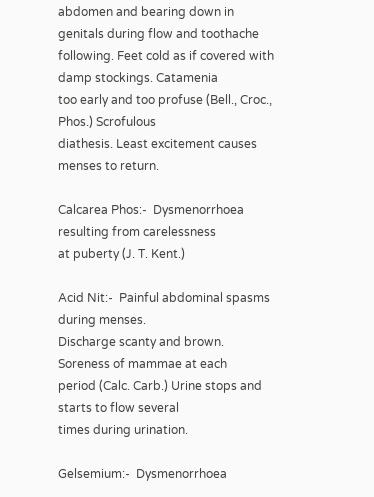abdomen and bearing down in genitals during flow and toothache
following. Feet cold as if covered with damp stockings. Catamenia
too early and too profuse (Bell., Croc., Phos.) Scrofulous
diathesis. Least excitement causes menses to return.

Calcarea Phos:-  Dysmenorrhoea resulting from carelessness
at puberty (J. T. Kent.)

Acid Nit:-  Painful abdominal spasms during menses.
Discharge scanty and brown. Soreness of mammae at each
period (Calc. Carb.) Urine stops and starts to flow several
times during urination.

Gelsemium:-  Dysmenorrhoea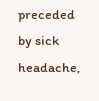preceded by sick headache,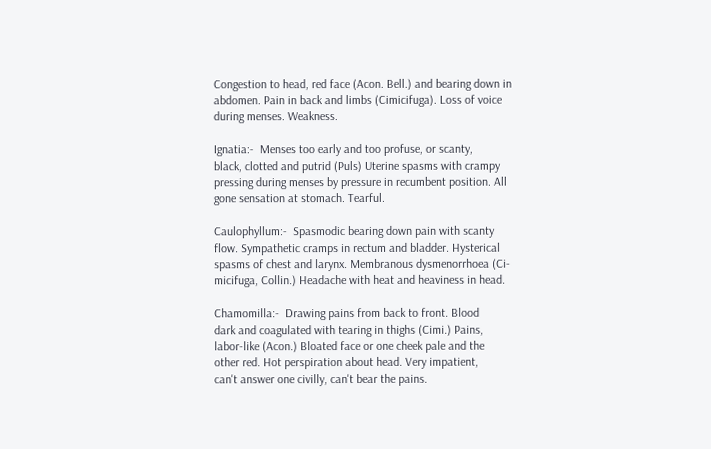Congestion to head, red face (Acon. Bell.) and bearing down in
abdomen. Pain in back and limbs (Cimicifuga). Loss of voice
during menses. Weakness.

Ignatia:-  Menses too early and too profuse, or scanty,
black, clotted and putrid (Puls) Uterine spasms with crampy
pressing during menses by pressure in recumbent position. All
gone sensation at stomach. Tearful.

Caulophyllum:-  Spasmodic bearing down pain with scanty
flow. Sympathetic cramps in rectum and bladder. Hysterical
spasms of chest and larynx. Membranous dysmenorrhoea (Ci-
micifuga, Collin.) Headache with heat and heaviness in head.

Chamomilla:-  Drawing pains from back to front. Blood
dark and coagulated with tearing in thighs (Cimi.) Pains,
labor-like (Acon.) Bloated face or one cheek pale and the
other red. Hot perspiration about head. Very impatient,
can't answer one civilly, can't bear the pains.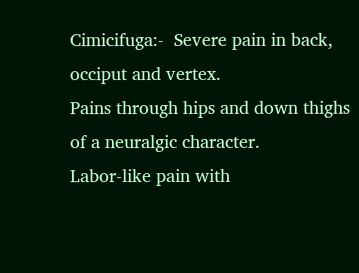Cimicifuga:-  Severe pain in back, occiput and vertex.
Pains through hips and down thighs of a neuralgic character.
Labor-like pain with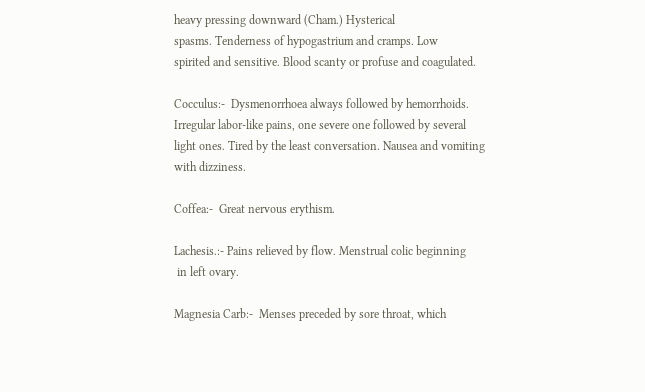heavy pressing downward (Cham.) Hysterical
spasms. Tenderness of hypogastrium and cramps. Low
spirited and sensitive. Blood scanty or profuse and coagulated.

Cocculus:-  Dysmenorrhoea always followed by hemorrhoids.
Irregular labor-like pains, one severe one followed by several
light ones. Tired by the least conversation. Nausea and vomiting
with dizziness.

Coffea:-  Great nervous erythism.

Lachesis.:- Pains relieved by flow. Menstrual colic beginning
 in left ovary.

Magnesia Carb:-  Menses preceded by sore throat, which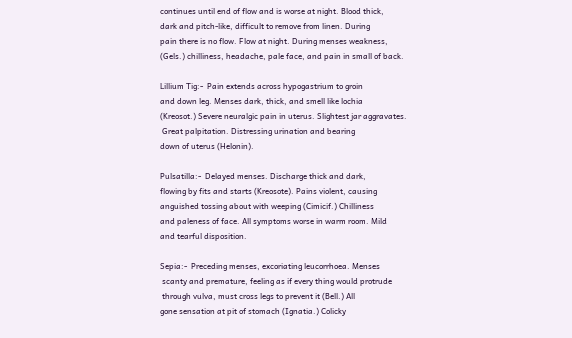continues until end of flow and is worse at night. Blood thick,
dark and pitch-like, difficult to remove from linen. During
pain there is no flow. Flow at night. During menses weakness,
(Gels.) chilliness, headache, pale face, and pain in small of back.

Lillium Tig:-  Pain extends across hypogastrium to groin
and down leg. Menses dark, thick, and smell like lochia
(Kreosot.) Severe neuralgic pain in uterus. Slightest jar aggravates.
 Great palpitation. Distressing urination and bearing
down of uterus (Helonin).

Pulsatilla:-  Delayed menses. Discharge thick and dark,
flowing by fits and starts (Kreosote). Pains violent, causing
anguished tossing about with weeping (Cimicif.) Chilliness
and paleness of face. All symptoms worse in warm room. Mild
and tearful disposition.

Sepia:-  Preceding menses, excoriating leucorrhoea. Menses
 scanty and premature, feeling as if every thing would protrude
 through vulva, must cross legs to prevent it (Bell.) All
gone sensation at pit of stomach (Ignatia.) Colicky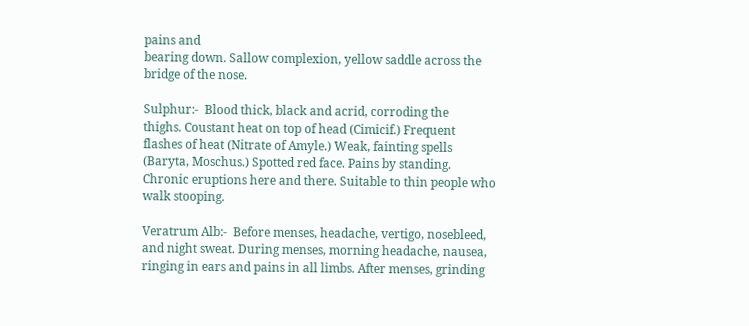pains and
bearing down. Sallow complexion, yellow saddle across the
bridge of the nose.

Sulphur:-  Blood thick, black and acrid, corroding the
thighs. Coustant heat on top of head (Cimicif.) Frequent
flashes of heat (Nitrate of Amyle.) Weak, fainting spells
(Baryta, Moschus.) Spotted red face. Pains by standing.
Chronic eruptions here and there. Suitable to thin people who
walk stooping.

Veratrum Alb:-  Before menses, headache, vertigo, nosebleed,
and night sweat. During menses, morning headache, nausea,
ringing in ears and pains in all limbs. After menses, grinding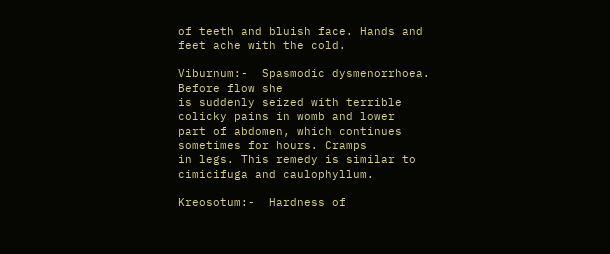of teeth and bluish face. Hands and feet ache with the cold.

Viburnum:-  Spasmodic dysmenorrhoea. Before flow she
is suddenly seized with terrible colicky pains in womb and lower
part of abdomen, which continues sometimes for hours. Cramps
in legs. This remedy is similar to cimicifuga and caulophyllum.

Kreosotum:-  Hardness of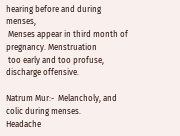hearing before and during menses,
 Menses appear in third month of pregnancy. Menstruation
 too early and too profuse, discharge offensive.

Natrum Mur:-  Melancholy, and colic during menses.
Headache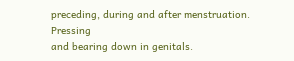preceding, during and after menstruation. Pressing
and bearing down in genitals.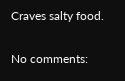Craves salty food.

No comments: